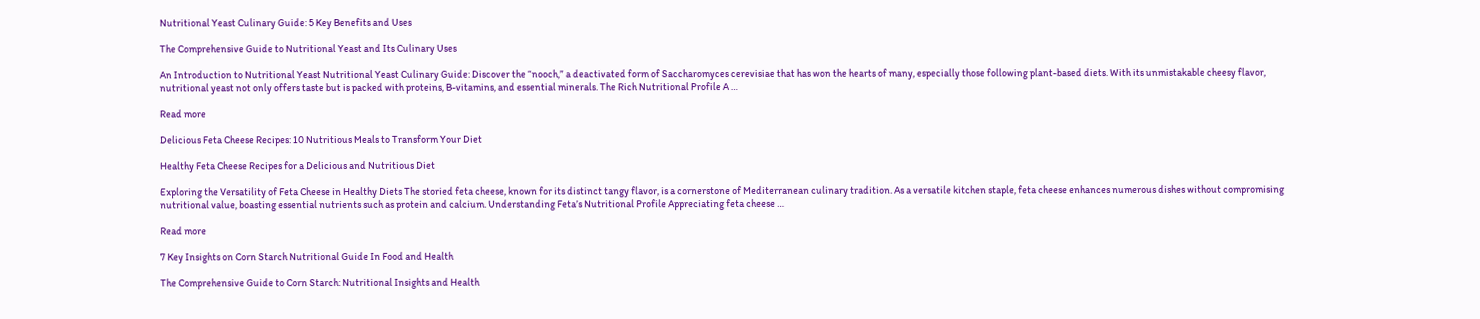Nutritional Yeast Culinary Guide: 5 Key Benefits and Uses

The Comprehensive Guide to Nutritional Yeast and Its Culinary Uses

An Introduction to Nutritional Yeast Nutritional Yeast Culinary Guide: Discover the “nooch,” a deactivated form of Saccharomyces cerevisiae that has won the hearts of many, especially those following plant-based diets. With its unmistakable cheesy flavor, nutritional yeast not only offers taste but is packed with proteins, B-vitamins, and essential minerals. The Rich Nutritional Profile A …

Read more

Delicious Feta Cheese Recipes: 10 Nutritious Meals to Transform Your Diet

Healthy Feta Cheese Recipes for a Delicious and Nutritious Diet

Exploring the Versatility of Feta Cheese in Healthy Diets The storied feta cheese, known for its distinct tangy flavor, is a cornerstone of Mediterranean culinary tradition. As a versatile kitchen staple, feta cheese enhances numerous dishes without compromising nutritional value, boasting essential nutrients such as protein and calcium. Understanding Feta’s Nutritional Profile Appreciating feta cheese …

Read more

7 Key Insights on Corn Starch Nutritional Guide In Food and Health

The Comprehensive Guide to Corn Starch: Nutritional Insights and Health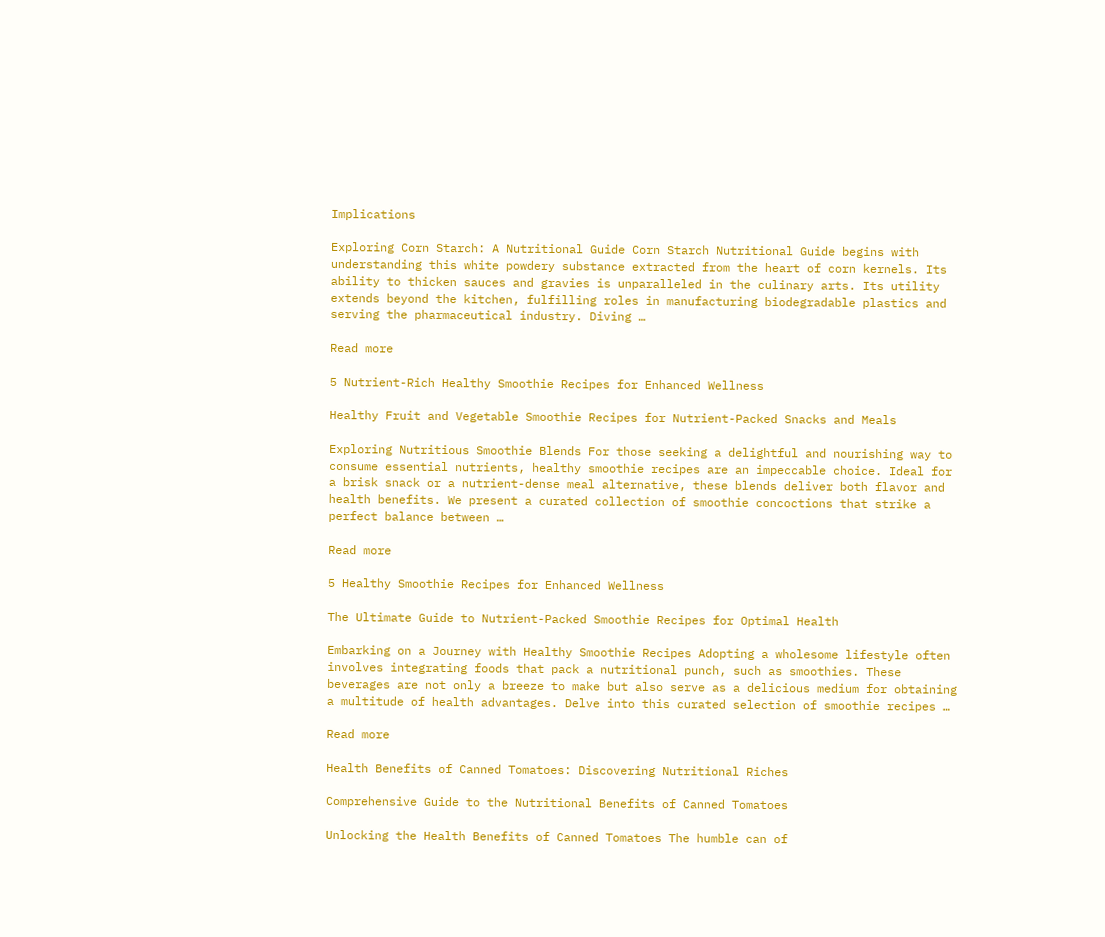Implications

Exploring Corn Starch: A Nutritional Guide Corn Starch Nutritional Guide begins with understanding this white powdery substance extracted from the heart of corn kernels. Its ability to thicken sauces and gravies is unparalleled in the culinary arts. Its utility extends beyond the kitchen, fulfilling roles in manufacturing biodegradable plastics and serving the pharmaceutical industry. Diving …

Read more

5 Nutrient-Rich Healthy Smoothie Recipes for Enhanced Wellness

Healthy Fruit and Vegetable Smoothie Recipes for Nutrient-Packed Snacks and Meals

Exploring Nutritious Smoothie Blends For those seeking a delightful and nourishing way to consume essential nutrients, healthy smoothie recipes are an impeccable choice. Ideal for a brisk snack or a nutrient-dense meal alternative, these blends deliver both flavor and health benefits. We present a curated collection of smoothie concoctions that strike a perfect balance between …

Read more

5 Healthy Smoothie Recipes for Enhanced Wellness

The Ultimate Guide to Nutrient-Packed Smoothie Recipes for Optimal Health

Embarking on a Journey with Healthy Smoothie Recipes Adopting a wholesome lifestyle often involves integrating foods that pack a nutritional punch, such as smoothies. These beverages are not only a breeze to make but also serve as a delicious medium for obtaining a multitude of health advantages. Delve into this curated selection of smoothie recipes …

Read more

Health Benefits of Canned Tomatoes: Discovering Nutritional Riches

Comprehensive Guide to the Nutritional Benefits of Canned Tomatoes

Unlocking the Health Benefits of Canned Tomatoes The humble can of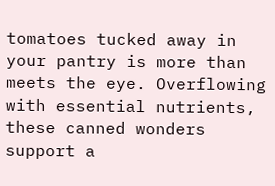tomatoes tucked away in your pantry is more than meets the eye. Overflowing with essential nutrients, these canned wonders support a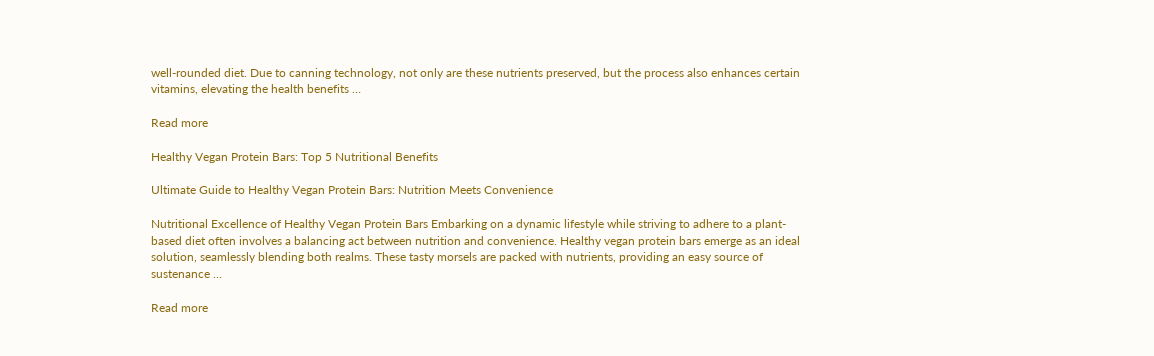well-rounded diet. Due to canning technology, not only are these nutrients preserved, but the process also enhances certain vitamins, elevating the health benefits …

Read more

Healthy Vegan Protein Bars: Top 5 Nutritional Benefits

Ultimate Guide to Healthy Vegan Protein Bars: Nutrition Meets Convenience

Nutritional Excellence of Healthy Vegan Protein Bars Embarking on a dynamic lifestyle while striving to adhere to a plant-based diet often involves a balancing act between nutrition and convenience. Healthy vegan protein bars emerge as an ideal solution, seamlessly blending both realms. These tasty morsels are packed with nutrients, providing an easy source of sustenance …

Read more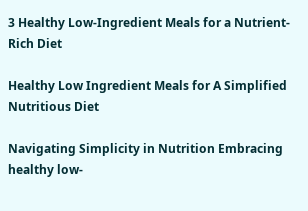3 Healthy Low-Ingredient Meals for a Nutrient-Rich Diet

Healthy Low Ingredient Meals for A Simplified Nutritious Diet

Navigating Simplicity in Nutrition Embracing healthy low-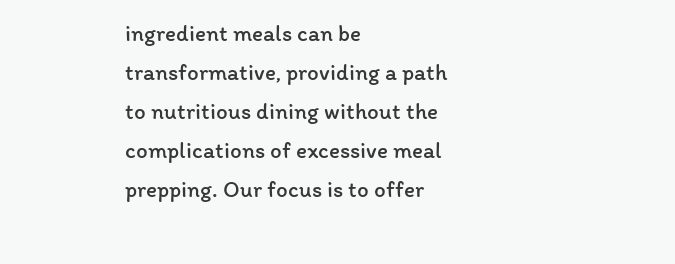ingredient meals can be transformative, providing a path to nutritious dining without the complications of excessive meal prepping. Our focus is to offer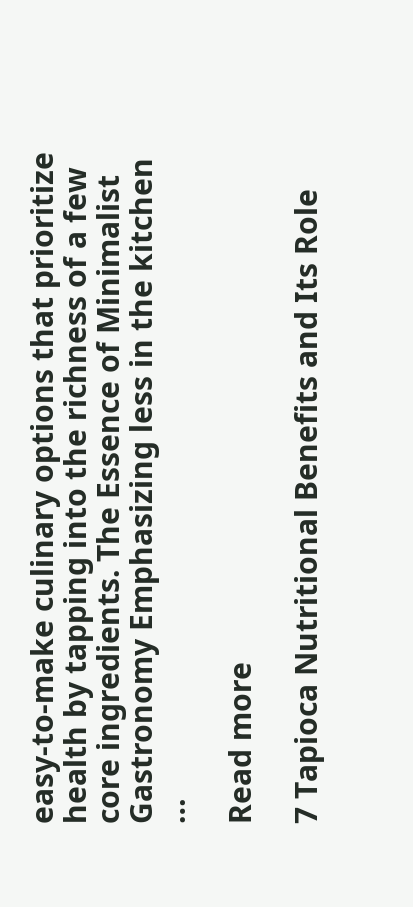easy-to-make culinary options that prioritize health by tapping into the richness of a few core ingredients. The Essence of Minimalist Gastronomy Emphasizing less in the kitchen …

Read more

7 Tapioca Nutritional Benefits and Its Role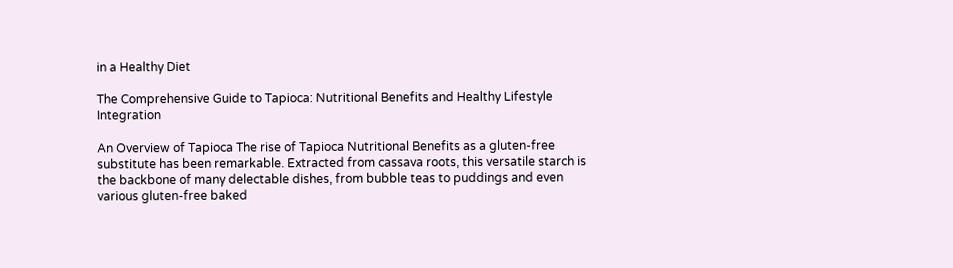in a Healthy Diet

The Comprehensive Guide to Tapioca: Nutritional Benefits and Healthy Lifestyle Integration

An Overview of Tapioca The rise of Tapioca Nutritional Benefits as a gluten-free substitute has been remarkable. Extracted from cassava roots, this versatile starch is the backbone of many delectable dishes, from bubble teas to puddings and even various gluten-free baked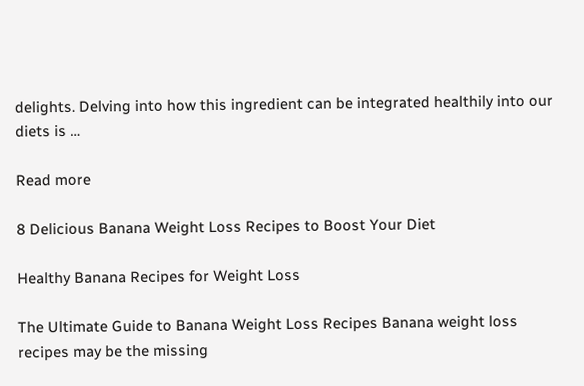delights. Delving into how this ingredient can be integrated healthily into our diets is …

Read more

8 Delicious Banana Weight Loss Recipes to Boost Your Diet

Healthy Banana Recipes for Weight Loss

The Ultimate Guide to Banana Weight Loss Recipes Banana weight loss recipes may be the missing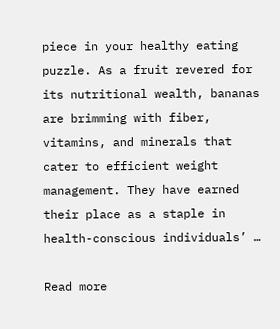piece in your healthy eating puzzle. As a fruit revered for its nutritional wealth, bananas are brimming with fiber, vitamins, and minerals that cater to efficient weight management. They have earned their place as a staple in health-conscious individuals’ …

Read more